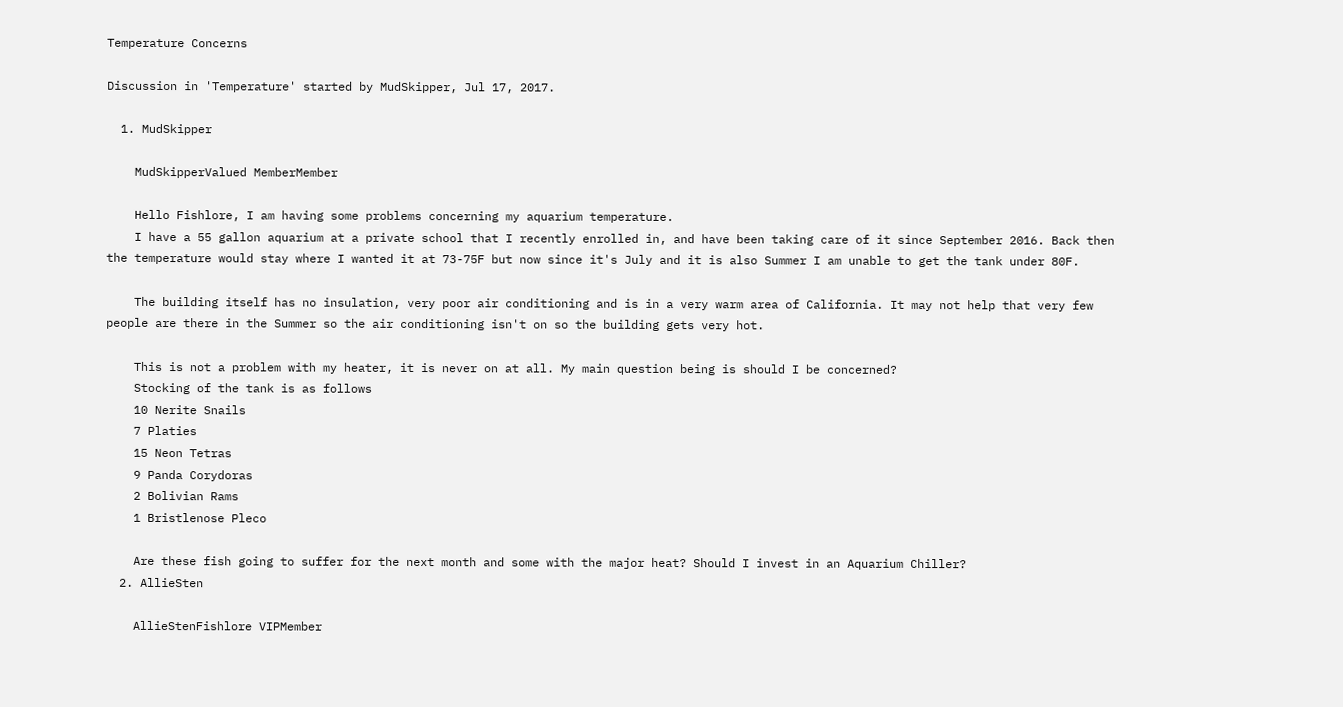Temperature Concerns

Discussion in 'Temperature' started by MudSkipper, Jul 17, 2017.

  1. MudSkipper

    MudSkipperValued MemberMember

    Hello Fishlore, I am having some problems concerning my aquarium temperature.
    I have a 55 gallon aquarium at a private school that I recently enrolled in, and have been taking care of it since September 2016. Back then the temperature would stay where I wanted it at 73-75F but now since it's July and it is also Summer I am unable to get the tank under 80F.

    The building itself has no insulation, very poor air conditioning and is in a very warm area of California. It may not help that very few people are there in the Summer so the air conditioning isn't on so the building gets very hot.

    This is not a problem with my heater, it is never on at all. My main question being is should I be concerned?
    Stocking of the tank is as follows
    10 Nerite Snails
    7 Platies
    15 Neon Tetras
    9 Panda Corydoras
    2 Bolivian Rams
    1 Bristlenose Pleco

    Are these fish going to suffer for the next month and some with the major heat? Should I invest in an Aquarium Chiller?
  2. AllieSten

    AllieStenFishlore VIPMember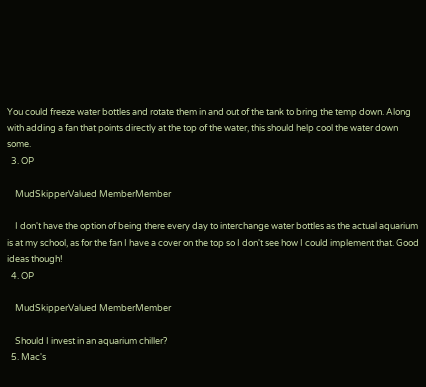You could freeze water bottles and rotate them in and out of the tank to bring the temp down. Along with adding a fan that points directly at the top of the water, this should help cool the water down some.
  3. OP

    MudSkipperValued MemberMember

    I don't have the option of being there every day to interchange water bottles as the actual aquarium is at my school, as for the fan I have a cover on the top so I don't see how I could implement that. Good ideas though!
  4. OP

    MudSkipperValued MemberMember

    Should I invest in an aquarium chiller?
  5. Mac's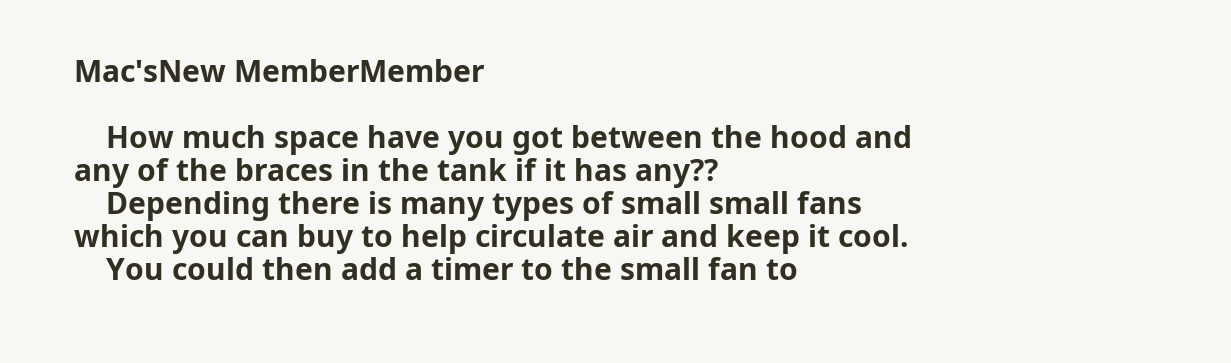Mac'sNew MemberMember

    How much space have you got between the hood and any of the braces in the tank if it has any??
    Depending there is many types of small small fans which you can buy to help circulate air and keep it cool.
    You could then add a timer to the small fan to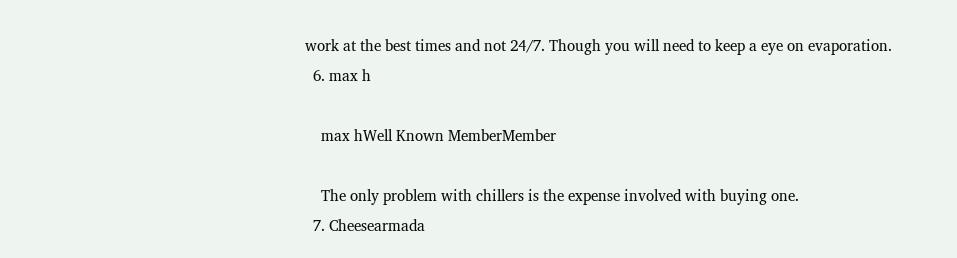work at the best times and not 24/7. Though you will need to keep a eye on evaporation.
  6. max h

    max hWell Known MemberMember

    The only problem with chillers is the expense involved with buying one.
  7. Cheesearmada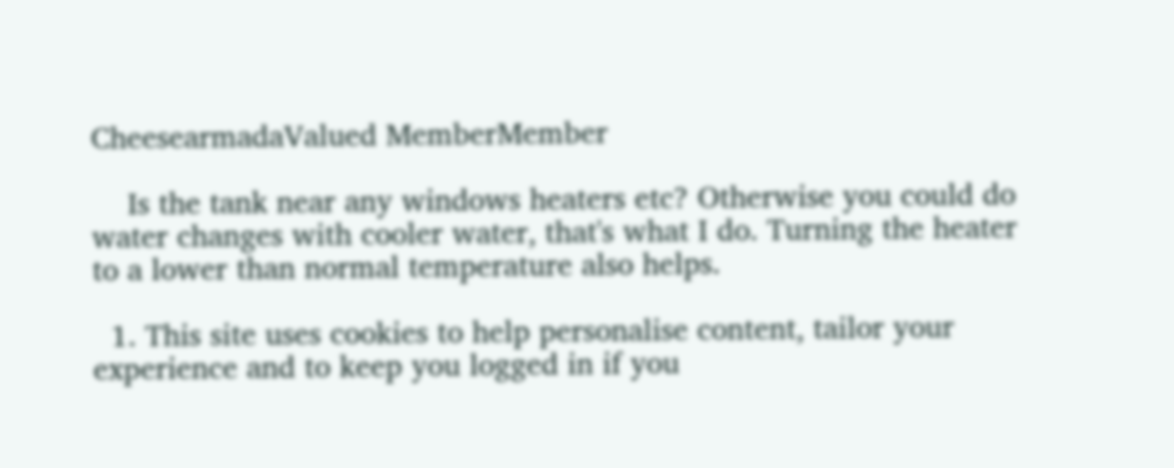CheesearmadaValued MemberMember

    Is the tank near any windows heaters etc? Otherwise you could do water changes with cooler water, that's what I do. Turning the heater to a lower than normal temperature also helps.

  1. This site uses cookies to help personalise content, tailor your experience and to keep you logged in if you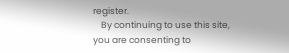register.
    By continuing to use this site, you are consenting to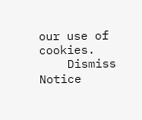our use of cookies.
    Dismiss Notice